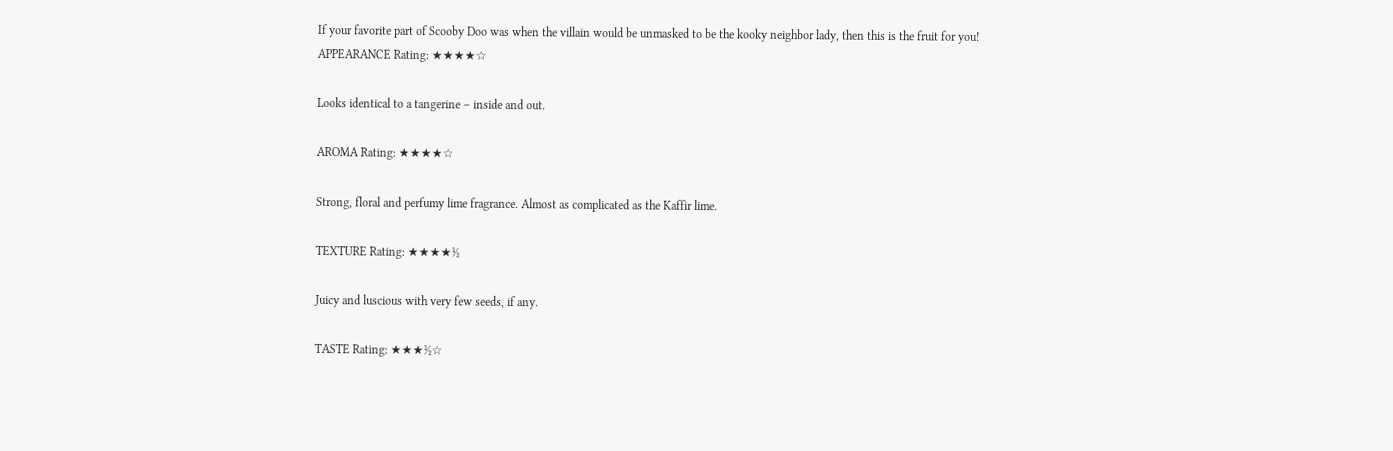If your favorite part of Scooby Doo was when the villain would be unmasked to be the kooky neighbor lady, then this is the fruit for you!
APPEARANCE Rating: ★★★★☆

Looks identical to a tangerine – inside and out.

AROMA Rating: ★★★★☆

Strong, floral and perfumy lime fragrance. Almost as complicated as the Kaffir lime.

TEXTURE Rating: ★★★★½

Juicy and luscious with very few seeds, if any.

TASTE Rating: ★★★½☆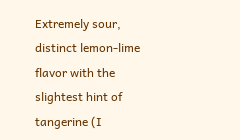Extremely sour, distinct lemon-lime flavor with the slightest hint of tangerine (I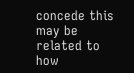concede this may be related to how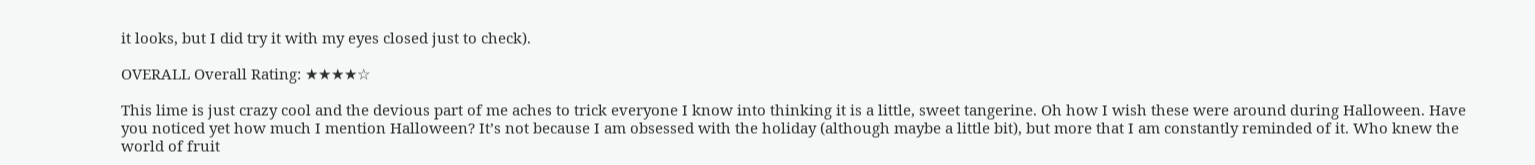it looks, but I did try it with my eyes closed just to check).

OVERALL Overall Rating: ★★★★☆

This lime is just crazy cool and the devious part of me aches to trick everyone I know into thinking it is a little, sweet tangerine. Oh how I wish these were around during Halloween. Have you noticed yet how much I mention Halloween? It’s not because I am obsessed with the holiday (although maybe a little bit), but more that I am constantly reminded of it. Who knew the world of fruit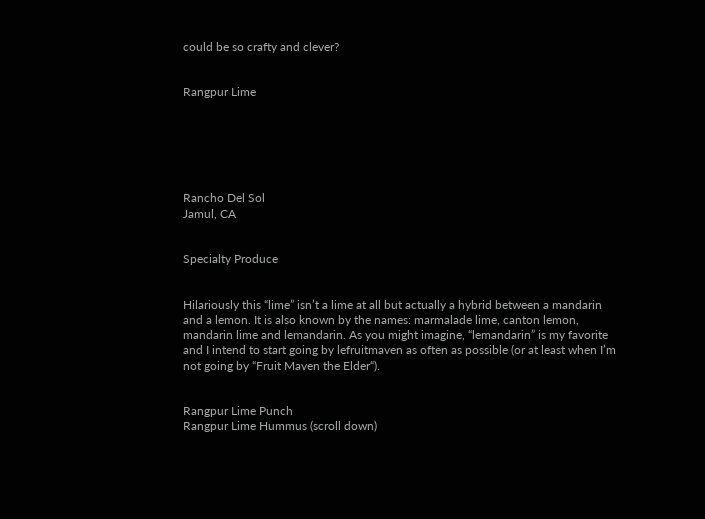could be so crafty and clever?


Rangpur Lime






Rancho Del Sol
Jamul, CA


Specialty Produce


Hilariously this “lime” isn’t a lime at all but actually a hybrid between a mandarin and a lemon. It is also known by the names: marmalade lime, canton lemon, mandarin lime and lemandarin. As you might imagine, “lemandarin” is my favorite and I intend to start going by lefruitmaven as often as possible (or at least when I’m not going by “Fruit Maven the Elder“).


Rangpur Lime Punch
Rangpur Lime Hummus (scroll down)